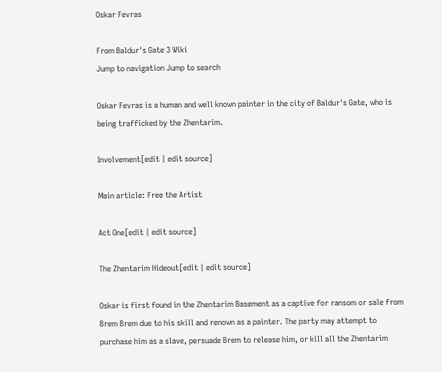Oskar Fevras

From Baldur's Gate 3 Wiki
Jump to navigation Jump to search

Oskar Fevras is a human and well known painter in the city of Baldur's Gate, who is being trafficked by the Zhentarim.

Involvement[edit | edit source]

Main article: Free the Artist

Act One[edit | edit source]

The Zhentarim Hideout[edit | edit source]

Oskar is first found in the Zhentarim Basement as a captive for ransom or sale from Brem Brem due to his skill and renown as a painter. The party may attempt to purchase him as a slave, persuade Brem to release him, or kill all the Zhentarim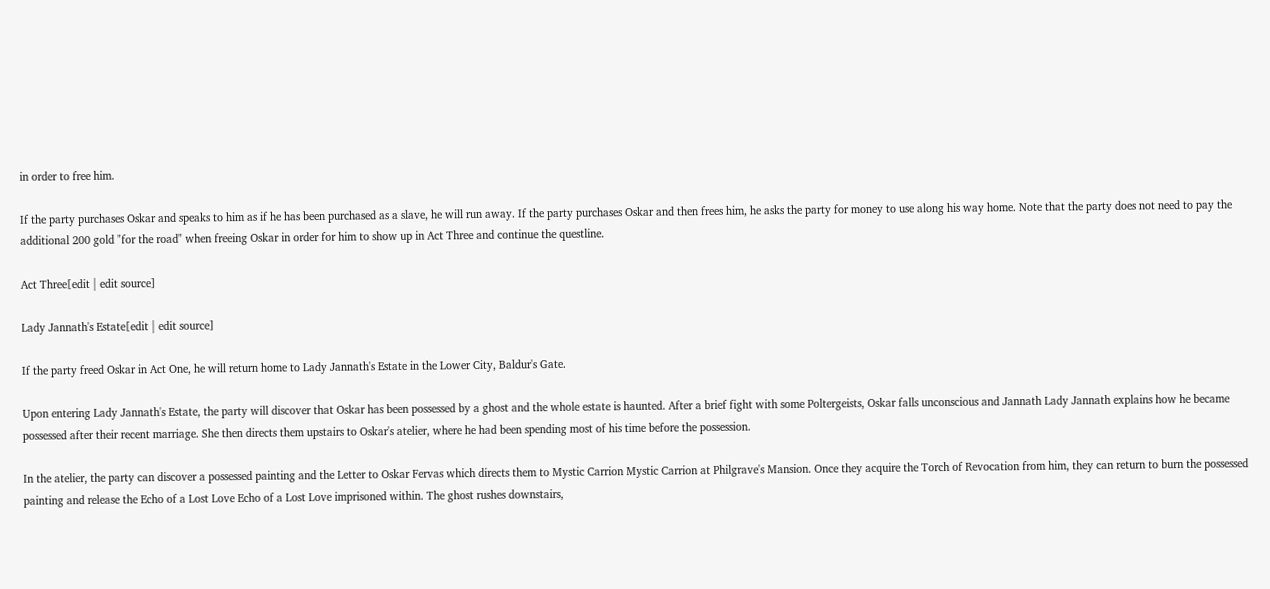in order to free him.

If the party purchases Oskar and speaks to him as if he has been purchased as a slave, he will run away. If the party purchases Oskar and then frees him, he asks the party for money to use along his way home. Note that the party does not need to pay the additional 200 gold "for the road" when freeing Oskar in order for him to show up in Act Three and continue the questline.

Act Three[edit | edit source]

Lady Jannath's Estate[edit | edit source]

If the party freed Oskar in Act One, he will return home to Lady Jannath's Estate in the Lower City, Baldur's Gate.

Upon entering Lady Jannath's Estate, the party will discover that Oskar has been possessed by a ghost and the whole estate is haunted. After a brief fight with some Poltergeists, Oskar falls unconscious and Jannath Lady Jannath explains how he became possessed after their recent marriage. She then directs them upstairs to Oskar's atelier, where he had been spending most of his time before the possession.

In the atelier, the party can discover a possessed painting and the Letter to Oskar Fervas which directs them to Mystic Carrion Mystic Carrion at Philgrave's Mansion. Once they acquire the Torch of Revocation from him, they can return to burn the possessed painting and release the Echo of a Lost Love Echo of a Lost Love imprisoned within. The ghost rushes downstairs,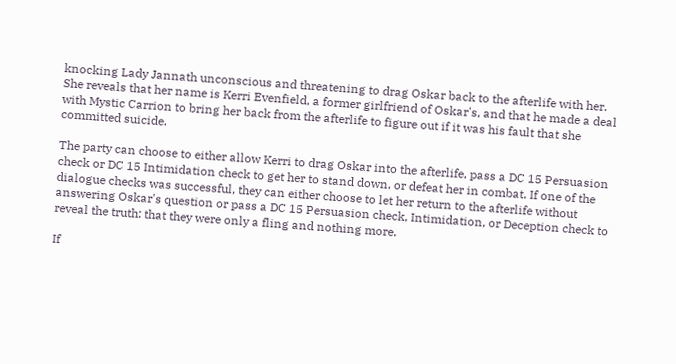knocking Lady Jannath unconscious and threatening to drag Oskar back to the afterlife with her. She reveals that her name is Kerri Evenfield, a former girlfriend of Oskar's, and that he made a deal with Mystic Carrion to bring her back from the afterlife to figure out if it was his fault that she committed suicide.

The party can choose to either allow Kerri to drag Oskar into the afterlife, pass a DC 15 Persuasion check or DC 15 Intimidation check to get her to stand down, or defeat her in combat. If one of the dialogue checks was successful, they can either choose to let her return to the afterlife without answering Oskar's question or pass a DC 15 Persuasion check, Intimidation, or Deception check to reveal the truth: that they were only a fling and nothing more.

If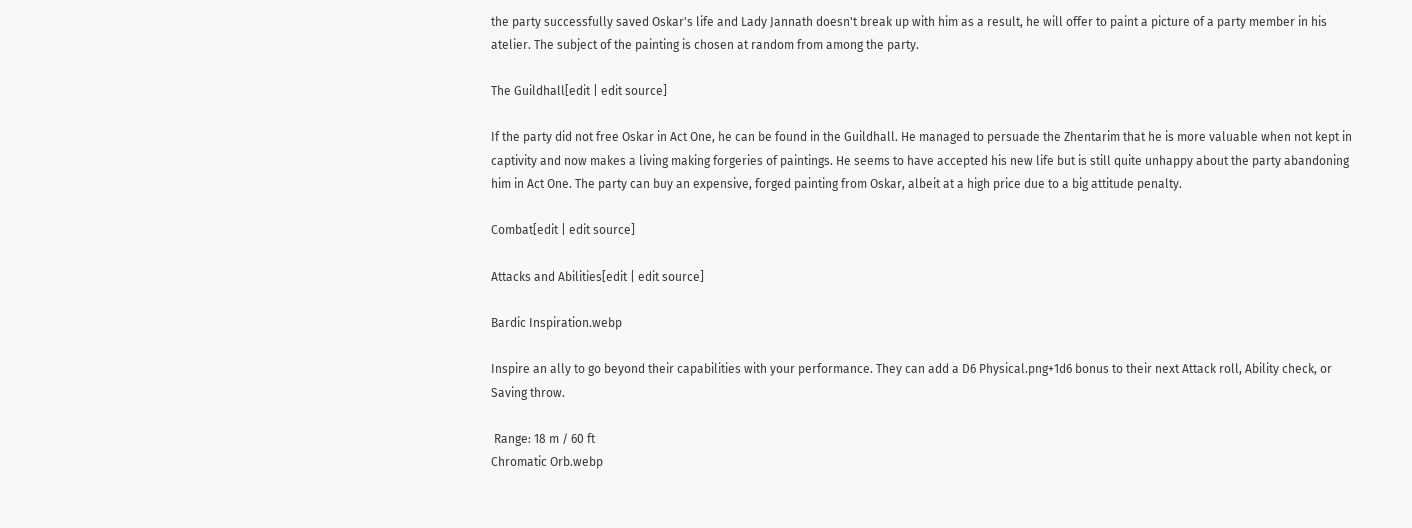the party successfully saved Oskar's life and Lady Jannath doesn't break up with him as a result, he will offer to paint a picture of a party member in his atelier. The subject of the painting is chosen at random from among the party.

The Guildhall[edit | edit source]

If the party did not free Oskar in Act One, he can be found in the Guildhall. He managed to persuade the Zhentarim that he is more valuable when not kept in captivity and now makes a living making forgeries of paintings. He seems to have accepted his new life but is still quite unhappy about the party abandoning him in Act One. The party can buy an expensive, forged painting from Oskar, albeit at a high price due to a big attitude penalty.

Combat[edit | edit source]

Attacks and Abilities[edit | edit source]

Bardic Inspiration.webp

Inspire an ally to go beyond their capabilities with your performance. They can add a D6 Physical.png+1d6 bonus to their next Attack roll, Ability check, or Saving throw.

 Range: 18 m / 60 ft
Chromatic Orb.webp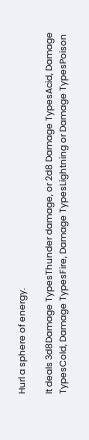Hurl a sphere of energy.

It deals 3d8Damage TypesThunder damage, or 2d8 Damage TypesAcid, Damage TypesCold, Damage TypesFire, Damage TypesLightning or Damage TypesPoison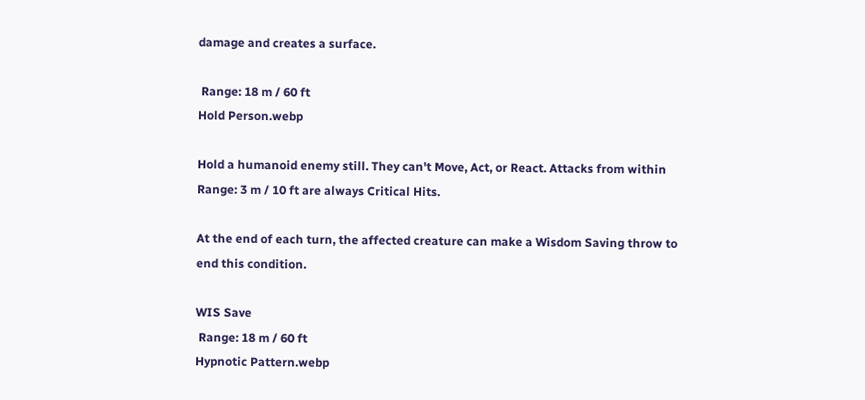damage and creates a surface.

 Range: 18 m / 60 ft
Hold Person.webp

Hold a humanoid enemy still. They can't Move, Act, or React. Attacks from within  Range: 3 m / 10 ft are always Critical Hits.

At the end of each turn, the affected creature can make a Wisdom Saving throw to end this condition.

WIS Save
 Range: 18 m / 60 ft
Hypnotic Pattern.webp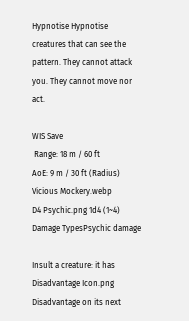Hypnotise Hypnotise creatures that can see the pattern. They cannot attack you. They cannot move nor act.

WIS Save
 Range: 18 m / 60 ft
AoE: 9 m / 30 ft (Radius)
Vicious Mockery.webp
D4 Psychic.png 1d4 (1~4) Damage TypesPsychic damage

Insult a creature: it has Disadvantage Icon.png Disadvantage on its next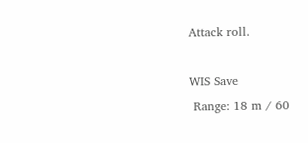Attack roll.

WIS Save
 Range: 18 m / 60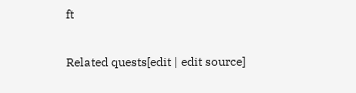ft

Related quests[edit | edit source]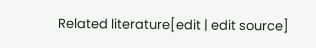Related literature[edit | edit source]